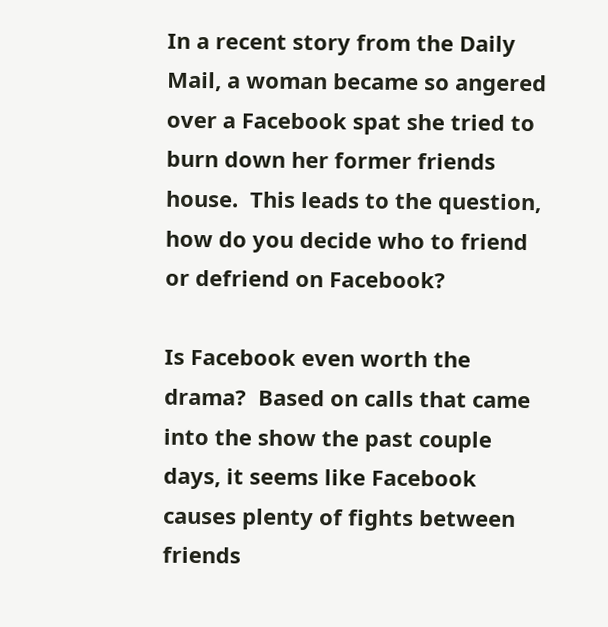In a recent story from the Daily Mail, a woman became so angered over a Facebook spat she tried to burn down her former friends house.  This leads to the question, how do you decide who to friend or defriend on Facebook?

Is Facebook even worth the drama?  Based on calls that came into the show the past couple days, it seems like Facebook causes plenty of fights between friends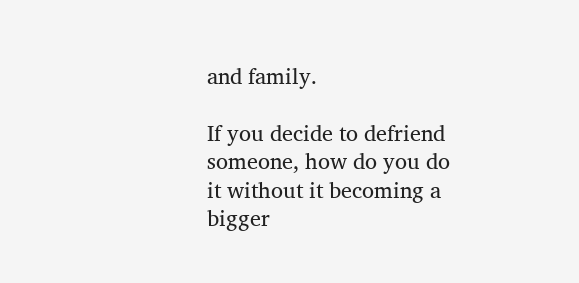and family.

If you decide to defriend someone, how do you do it without it becoming a bigger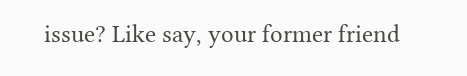issue? Like say, your former friend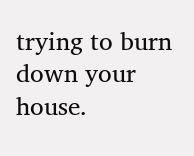trying to burn down your house.